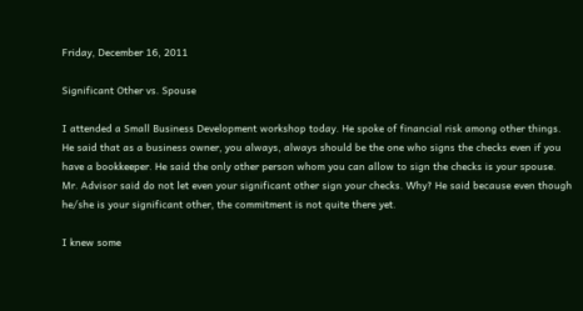Friday, December 16, 2011

Significant Other vs. Spouse

I attended a Small Business Development workshop today. He spoke of financial risk among other things. He said that as a business owner, you always, always should be the one who signs the checks even if you have a bookkeeper. He said the only other person whom you can allow to sign the checks is your spouse. Mr. Advisor said do not let even your significant other sign your checks. Why? He said because even though he/she is your significant other, the commitment is not quite there yet.

I knew some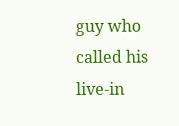guy who called his live-in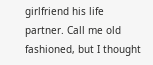girlfriend his life partner. Call me old fashioned, but I thought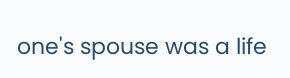one's spouse was a life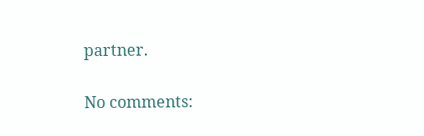partner.

No comments: